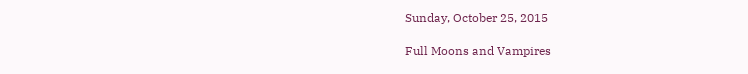Sunday, October 25, 2015

Full Moons and Vampires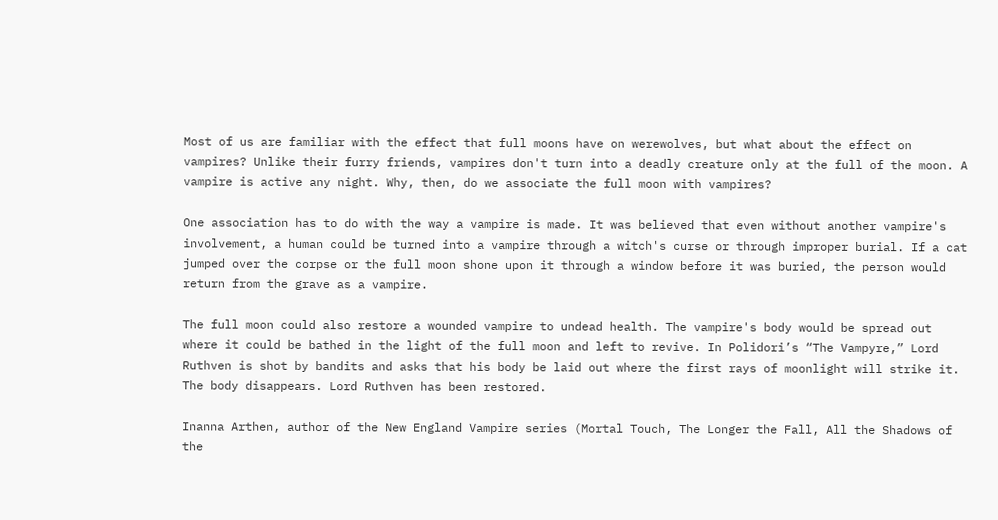Most of us are familiar with the effect that full moons have on werewolves, but what about the effect on vampires? Unlike their furry friends, vampires don't turn into a deadly creature only at the full of the moon. A vampire is active any night. Why, then, do we associate the full moon with vampires?

One association has to do with the way a vampire is made. It was believed that even without another vampire's involvement, a human could be turned into a vampire through a witch's curse or through improper burial. If a cat jumped over the corpse or the full moon shone upon it through a window before it was buried, the person would return from the grave as a vampire.

The full moon could also restore a wounded vampire to undead health. The vampire's body would be spread out where it could be bathed in the light of the full moon and left to revive. In Polidori’s “The Vampyre,” Lord Ruthven is shot by bandits and asks that his body be laid out where the first rays of moonlight will strike it. The body disappears. Lord Ruthven has been restored.

Inanna Arthen, author of the New England Vampire series (Mortal Touch, The Longer the Fall, All the Shadows of the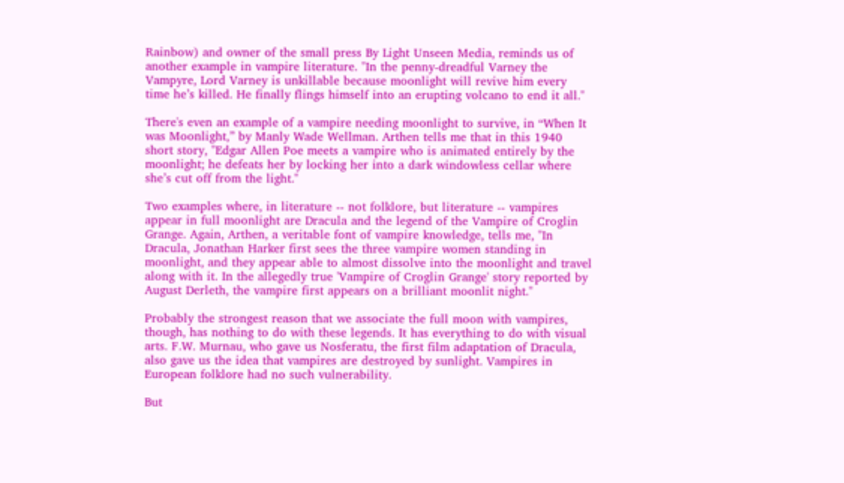Rainbow) and owner of the small press By Light Unseen Media, reminds us of another example in vampire literature. "In the penny-dreadful Varney the Vampyre, Lord Varney is unkillable because moonlight will revive him every time he’s killed. He finally flings himself into an erupting volcano to end it all."

There's even an example of a vampire needing moonlight to survive, in “When It was Moonlight,” by Manly Wade Wellman. Arthen tells me that in this 1940 short story, "Edgar Allen Poe meets a vampire who is animated entirely by the moonlight; he defeats her by locking her into a dark windowless cellar where she’s cut off from the light."

Two examples where, in literature -- not folklore, but literature -- vampires appear in full moonlight are Dracula and the legend of the Vampire of Croglin Grange. Again, Arthen, a veritable font of vampire knowledge, tells me, "In Dracula, Jonathan Harker first sees the three vampire women standing in moonlight, and they appear able to almost dissolve into the moonlight and travel along with it. In the allegedly true 'Vampire of Croglin Grange' story reported by August Derleth, the vampire first appears on a brilliant moonlit night."

Probably the strongest reason that we associate the full moon with vampires, though, has nothing to do with these legends. It has everything to do with visual arts. F.W. Murnau, who gave us Nosferatu, the first film adaptation of Dracula, also gave us the idea that vampires are destroyed by sunlight. Vampires in European folklore had no such vulnerability.

But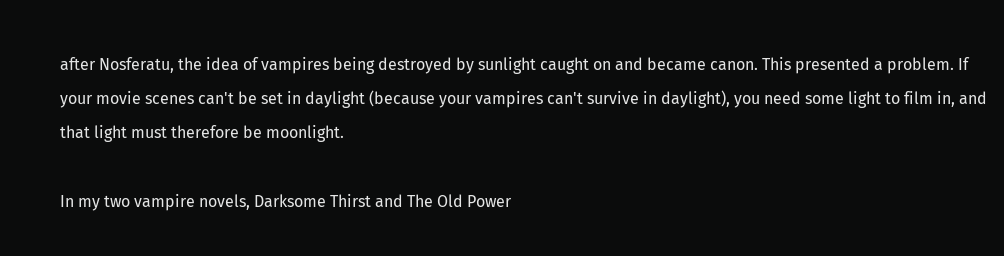after Nosferatu, the idea of vampires being destroyed by sunlight caught on and became canon. This presented a problem. If your movie scenes can't be set in daylight (because your vampires can't survive in daylight), you need some light to film in, and that light must therefore be moonlight.

In my two vampire novels, Darksome Thirst and The Old Power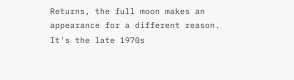Returns, the full moon makes an appearance for a different reason. It's the late 1970s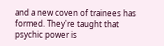and a new coven of trainees has formed. They're taught that psychic power is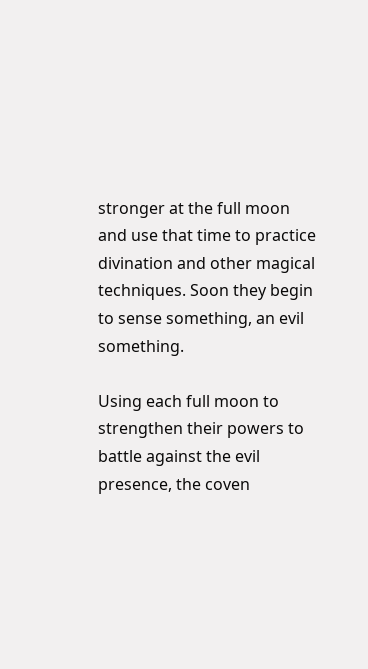stronger at the full moon and use that time to practice divination and other magical techniques. Soon they begin to sense something, an evil something.

Using each full moon to strengthen their powers to battle against the evil presence, the coven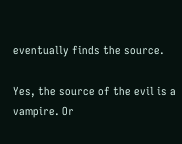eventually finds the source.

Yes, the source of the evil is a vampire. Or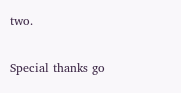two.

Special thanks go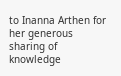to Inanna Arthen for her generous sharing of knowledge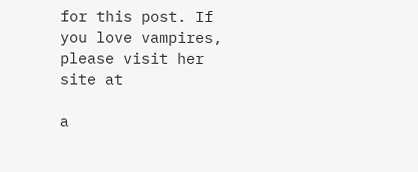for this post. If you love vampires, please visit her site at

a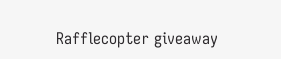Rafflecopter giveaway